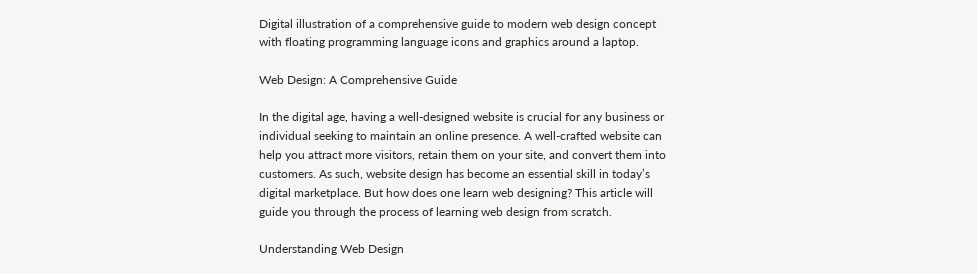Digital illustration of a comprehensive guide to modern web design concept with floating programming language icons and graphics around a laptop.

Web Design: A Comprehensive Guide

In the digital age, having a well-designed website is crucial for any business or individual seeking to maintain an online presence. A well-crafted website can help you attract more visitors, retain them on your site, and convert them into customers. As such, website design has become an essential skill in today’s digital marketplace. But how does one learn web designing? This article will guide you through the process of learning web design from scratch.

Understanding Web Design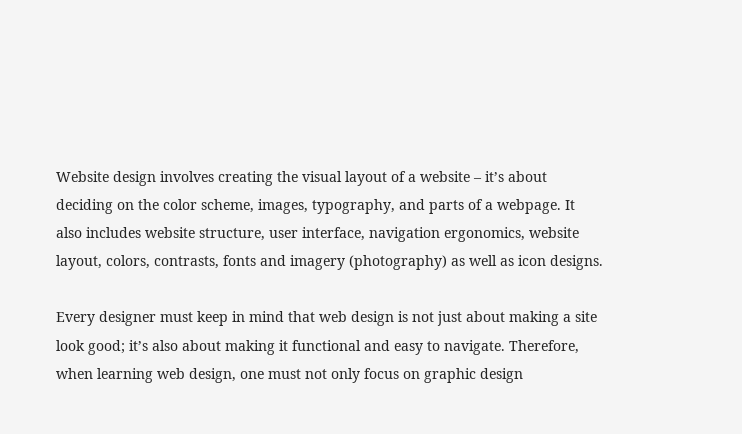Website design involves creating the visual layout of a website – it’s about deciding on the color scheme, images, typography, and parts of a webpage. It also includes website structure, user interface, navigation ergonomics, website layout, colors, contrasts, fonts and imagery (photography) as well as icon designs.

Every designer must keep in mind that web design is not just about making a site look good; it’s also about making it functional and easy to navigate. Therefore, when learning web design, one must not only focus on graphic design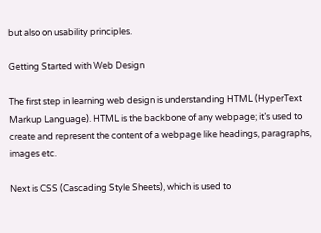but also on usability principles.

Getting Started with Web Design

The first step in learning web design is understanding HTML (HyperText Markup Language). HTML is the backbone of any webpage; it’s used to create and represent the content of a webpage like headings, paragraphs, images etc.

Next is CSS (Cascading Style Sheets), which is used to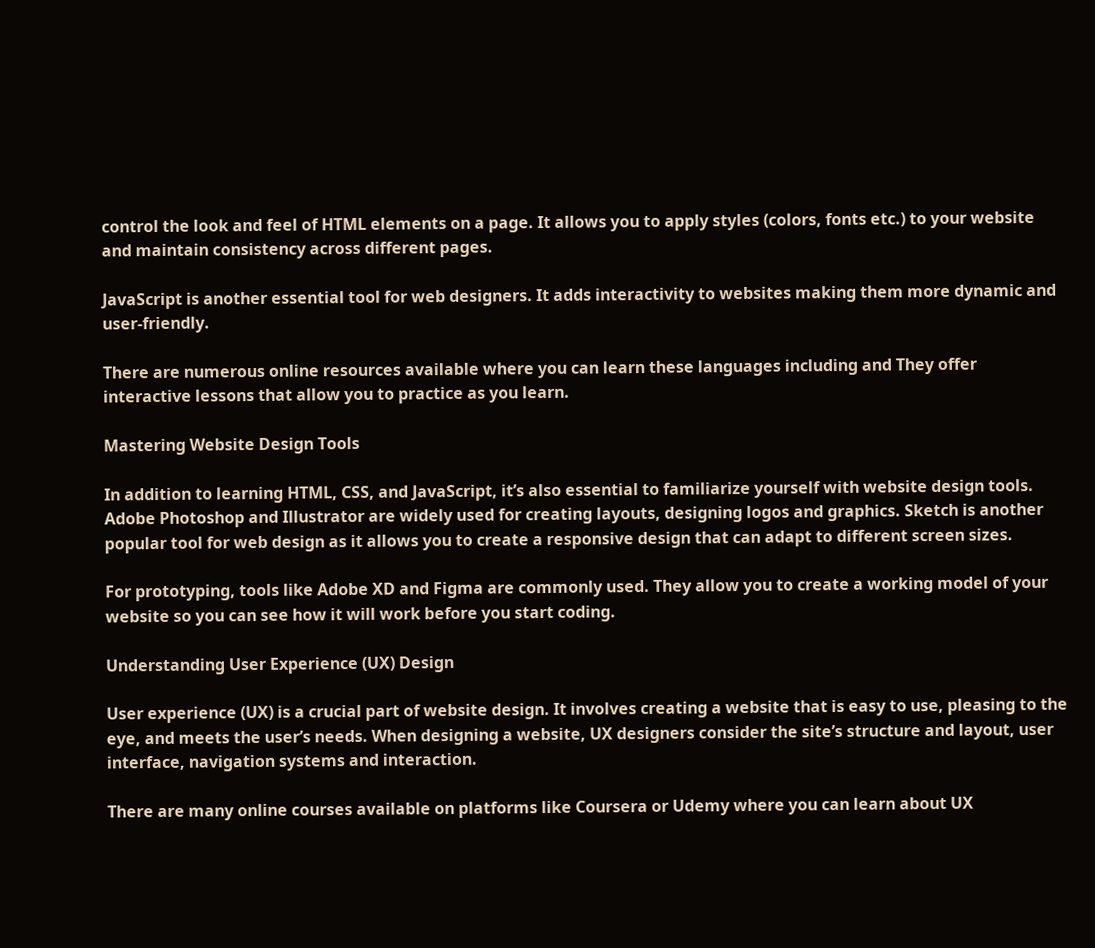control the look and feel of HTML elements on a page. It allows you to apply styles (colors, fonts etc.) to your website and maintain consistency across different pages.

JavaScript is another essential tool for web designers. It adds interactivity to websites making them more dynamic and user-friendly.

There are numerous online resources available where you can learn these languages including and They offer interactive lessons that allow you to practice as you learn.

Mastering Website Design Tools

In addition to learning HTML, CSS, and JavaScript, it’s also essential to familiarize yourself with website design tools. Adobe Photoshop and Illustrator are widely used for creating layouts, designing logos and graphics. Sketch is another popular tool for web design as it allows you to create a responsive design that can adapt to different screen sizes.

For prototyping, tools like Adobe XD and Figma are commonly used. They allow you to create a working model of your website so you can see how it will work before you start coding.

Understanding User Experience (UX) Design

User experience (UX) is a crucial part of website design. It involves creating a website that is easy to use, pleasing to the eye, and meets the user’s needs. When designing a website, UX designers consider the site’s structure and layout, user interface, navigation systems and interaction.

There are many online courses available on platforms like Coursera or Udemy where you can learn about UX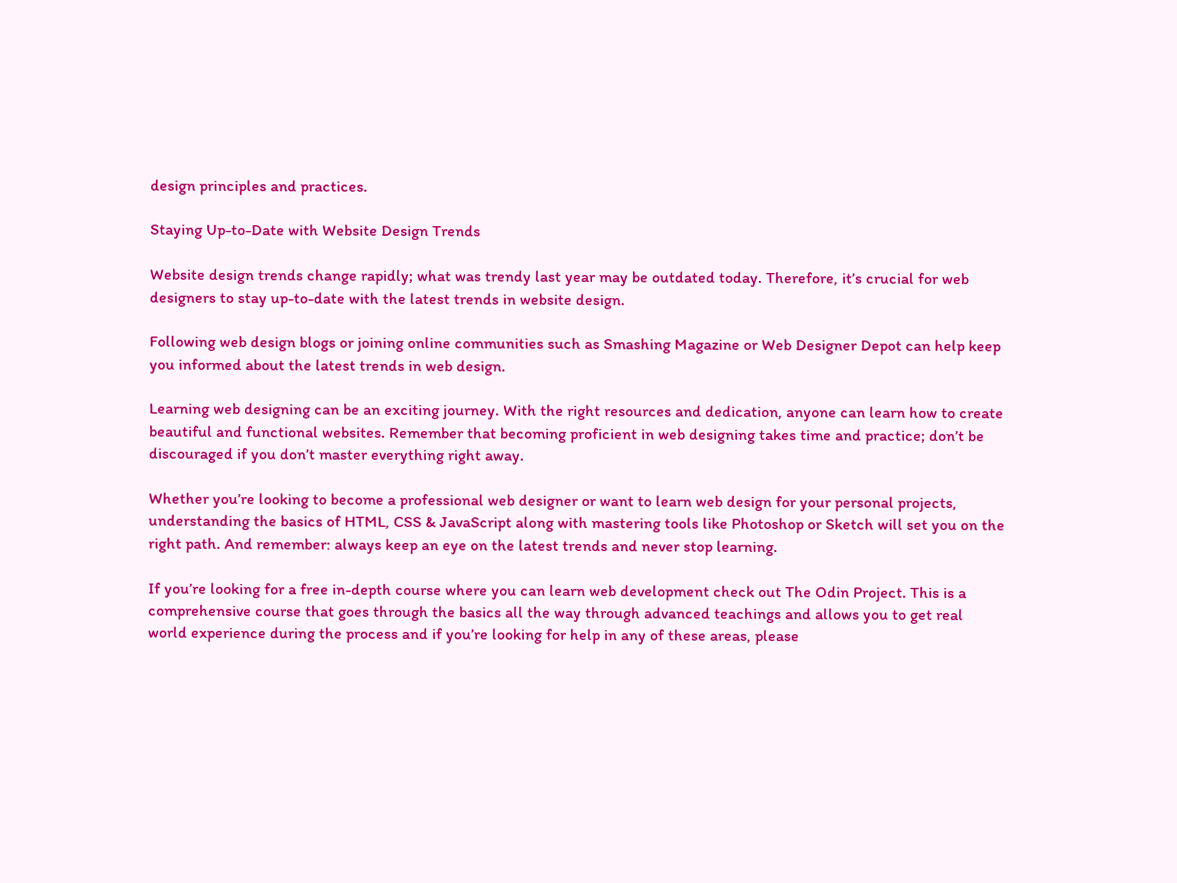design principles and practices.

Staying Up-to-Date with Website Design Trends

Website design trends change rapidly; what was trendy last year may be outdated today. Therefore, it’s crucial for web designers to stay up-to-date with the latest trends in website design.

Following web design blogs or joining online communities such as Smashing Magazine or Web Designer Depot can help keep you informed about the latest trends in web design.

Learning web designing can be an exciting journey. With the right resources and dedication, anyone can learn how to create beautiful and functional websites. Remember that becoming proficient in web designing takes time and practice; don’t be discouraged if you don’t master everything right away.

Whether you’re looking to become a professional web designer or want to learn web design for your personal projects, understanding the basics of HTML, CSS & JavaScript along with mastering tools like Photoshop or Sketch will set you on the right path. And remember: always keep an eye on the latest trends and never stop learning.

If you’re looking for a free in-depth course where you can learn web development check out The Odin Project. This is a comprehensive course that goes through the basics all the way through advanced teachings and allows you to get real world experience during the process and if you’re looking for help in any of these areas, please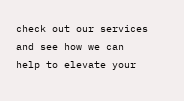check out our services and see how we can help to elevate your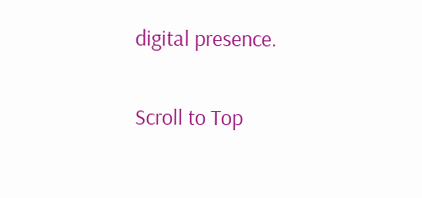digital presence.

Scroll to Top